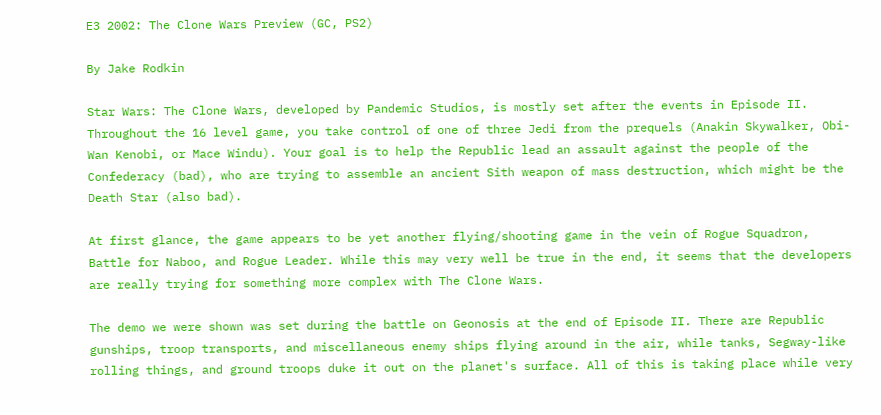E3 2002: The Clone Wars Preview (GC, PS2)

By Jake Rodkin

Star Wars: The Clone Wars, developed by Pandemic Studios, is mostly set after the events in Episode II. Throughout the 16 level game, you take control of one of three Jedi from the prequels (Anakin Skywalker, Obi-Wan Kenobi, or Mace Windu). Your goal is to help the Republic lead an assault against the people of the Confederacy (bad), who are trying to assemble an ancient Sith weapon of mass destruction, which might be the Death Star (also bad).

At first glance, the game appears to be yet another flying/shooting game in the vein of Rogue Squadron, Battle for Naboo, and Rogue Leader. While this may very well be true in the end, it seems that the developers are really trying for something more complex with The Clone Wars.

The demo we were shown was set during the battle on Geonosis at the end of Episode II. There are Republic gunships, troop transports, and miscellaneous enemy ships flying around in the air, while tanks, Segway-like rolling things, and ground troops duke it out on the planet's surface. All of this is taking place while very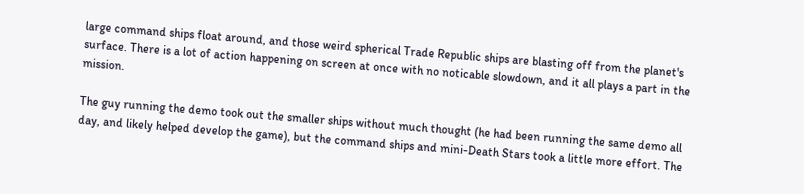large command ships float around, and those weird spherical Trade Republic ships are blasting off from the planet's surface. There is a lot of action happening on screen at once with no noticable slowdown, and it all plays a part in the mission.

The guy running the demo took out the smaller ships without much thought (he had been running the same demo all day, and likely helped develop the game), but the command ships and mini-Death Stars took a little more effort. The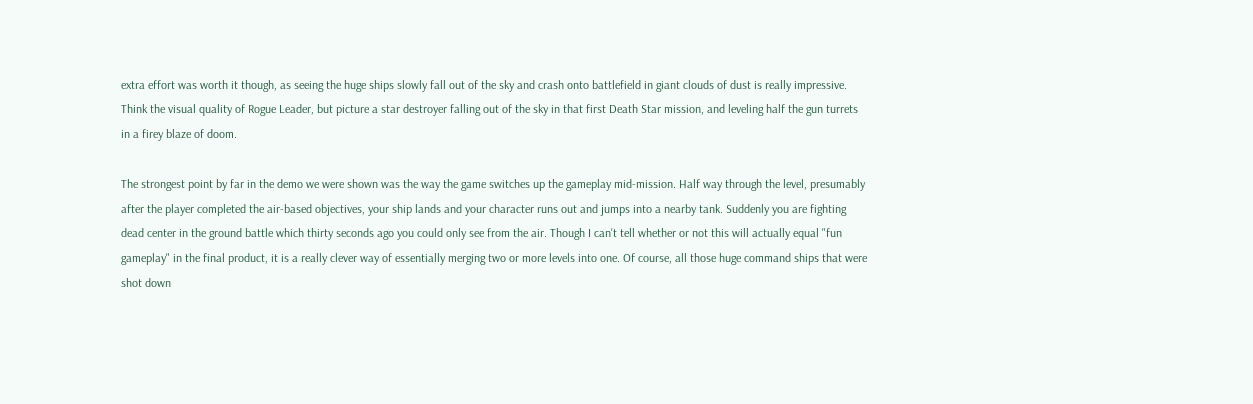extra effort was worth it though, as seeing the huge ships slowly fall out of the sky and crash onto battlefield in giant clouds of dust is really impressive. Think the visual quality of Rogue Leader, but picture a star destroyer falling out of the sky in that first Death Star mission, and leveling half the gun turrets in a firey blaze of doom.

The strongest point by far in the demo we were shown was the way the game switches up the gameplay mid-mission. Half way through the level, presumably after the player completed the air-based objectives, your ship lands and your character runs out and jumps into a nearby tank. Suddenly you are fighting dead center in the ground battle which thirty seconds ago you could only see from the air. Though I can't tell whether or not this will actually equal "fun gameplay" in the final product, it is a really clever way of essentially merging two or more levels into one. Of course, all those huge command ships that were shot down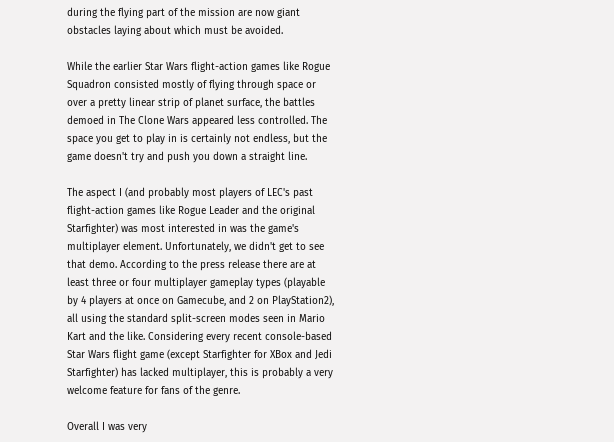during the flying part of the mission are now giant obstacles laying about which must be avoided.

While the earlier Star Wars flight-action games like Rogue Squadron consisted mostly of flying through space or over a pretty linear strip of planet surface, the battles demoed in The Clone Wars appeared less controlled. The space you get to play in is certainly not endless, but the game doesn't try and push you down a straight line.

The aspect I (and probably most players of LEC's past flight-action games like Rogue Leader and the original Starfighter) was most interested in was the game's multiplayer element. Unfortunately, we didn't get to see that demo. According to the press release there are at least three or four multiplayer gameplay types (playable by 4 players at once on Gamecube, and 2 on PlayStation2), all using the standard split-screen modes seen in Mario Kart and the like. Considering every recent console-based Star Wars flight game (except Starfighter for XBox and Jedi Starfighter) has lacked multiplayer, this is probably a very welcome feature for fans of the genre.

Overall I was very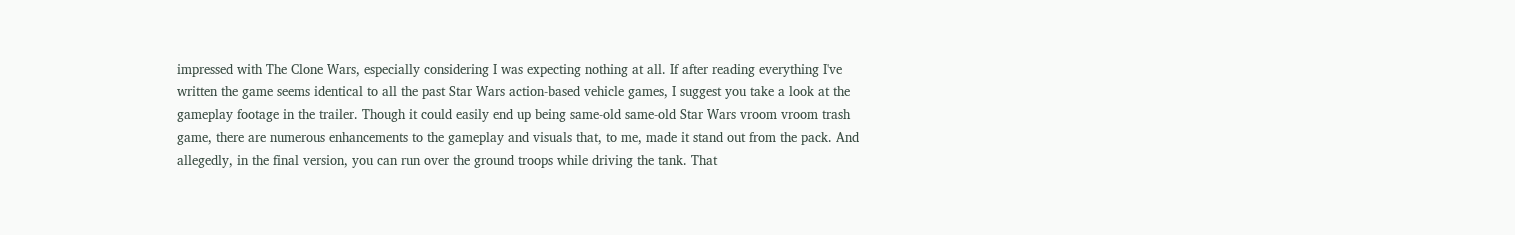impressed with The Clone Wars, especially considering I was expecting nothing at all. If after reading everything I've written the game seems identical to all the past Star Wars action-based vehicle games, I suggest you take a look at the gameplay footage in the trailer. Though it could easily end up being same-old same-old Star Wars vroom vroom trash game, there are numerous enhancements to the gameplay and visuals that, to me, made it stand out from the pack. And allegedly, in the final version, you can run over the ground troops while driving the tank. That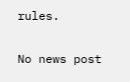rules.

No news post